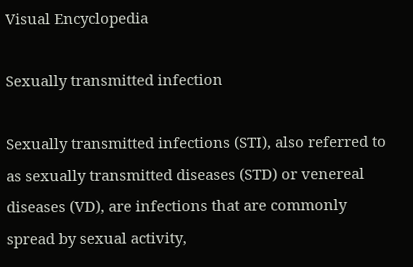Visual Encyclopedia

Sexually transmitted infection

Sexually transmitted infections (STI), also referred to as sexually transmitted diseases (STD) or venereal diseases (VD), are infections that are commonly spread by sexual activity,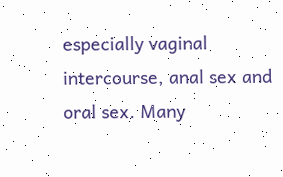especially vaginal intercourse, anal sex and oral sex. Many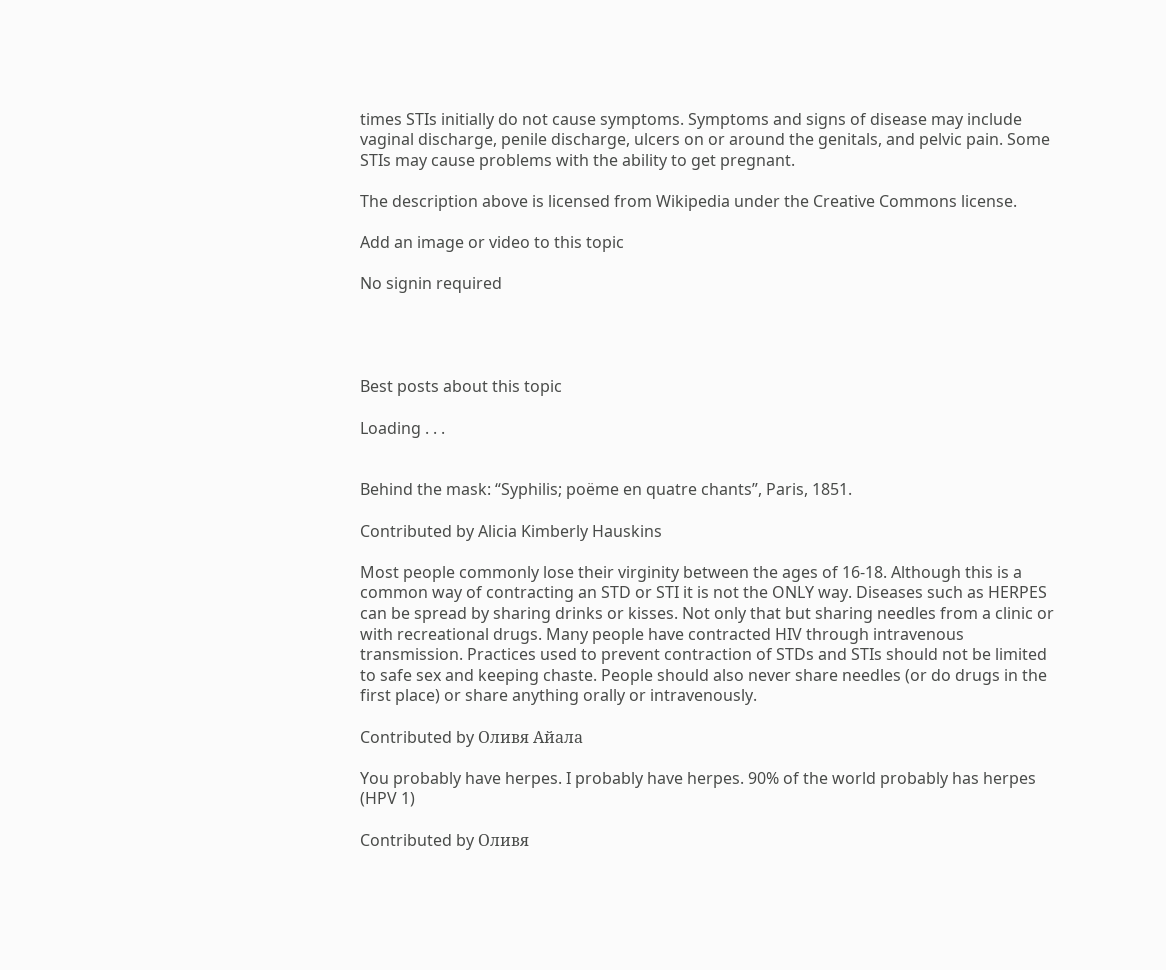times STIs initially do not cause symptoms. Symptoms and signs of disease may include vaginal discharge, penile discharge, ulcers on or around the genitals, and pelvic pain. Some STIs may cause problems with the ability to get pregnant.

The description above is licensed from Wikipedia under the Creative Commons license.

Add an image or video to this topic

No signin required




Best posts about this topic

Loading . . .


Behind the mask: “Syphilis; poëme en quatre chants”, Paris, 1851.

Contributed by Alicia Kimberly Hauskins

Most people commonly lose their virginity between the ages of 16-18. Although this is a common way of contracting an STD or STI it is not the ONLY way. Diseases such as HERPES can be spread by sharing drinks or kisses. Not only that but sharing needles from a clinic or with recreational drugs. Many people have contracted HIV through intravenous transmission. Practices used to prevent contraction of STDs and STIs should not be limited to safe sex and keeping chaste. People should also never share needles (or do drugs in the first place) or share anything orally or intravenously.

Contributed by Оливя Айала

You probably have herpes. I probably have herpes. 90% of the world probably has herpes (HPV 1)

Contributed by Оливя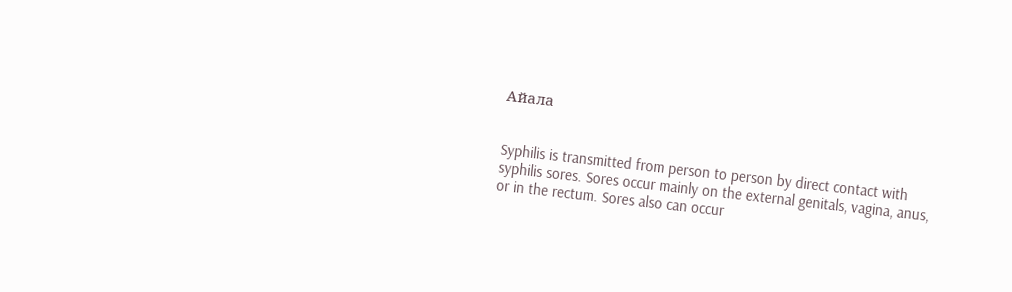Айала


Syphilis is transmitted from person to person by direct contact with syphilis sores. Sores occur mainly on the external genitals, vagina, anus, or in the rectum. Sores also can occur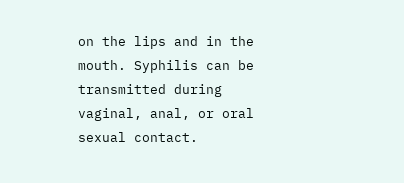on the lips and in the mouth. Syphilis can be transmitted during vaginal, anal, or oral sexual contact.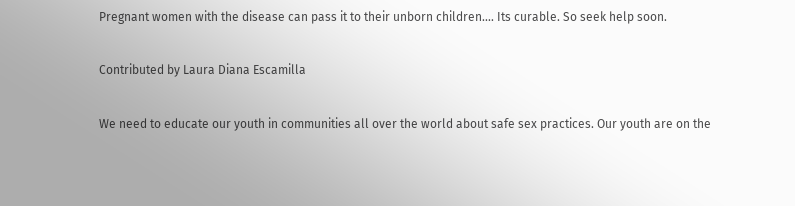Pregnant women with the disease can pass it to their unborn children.... Its curable. So seek help soon.

Contributed by Laura Diana Escamilla

We need to educate our youth in communities all over the world about safe sex practices. Our youth are on the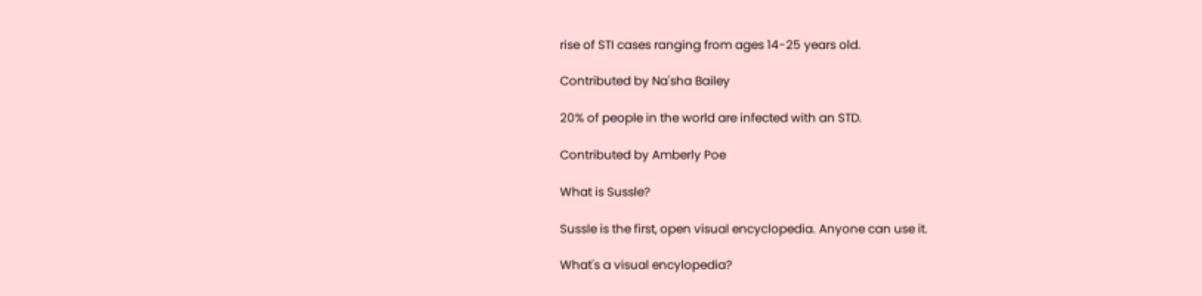rise of STI cases ranging from ages 14-25 years old.

Contributed by Na'sha Bailey

20% of people in the world are infected with an STD.

Contributed by Amberly Poe

What is Sussle?

Sussle is the first, open visual encyclopedia. Anyone can use it.

What's a visual encylopedia?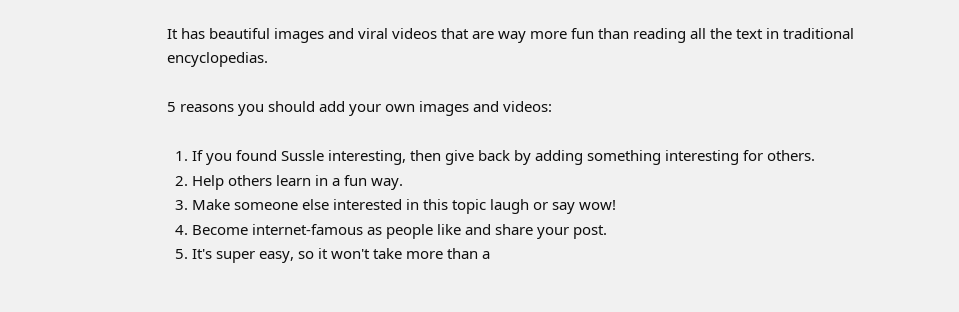It has beautiful images and viral videos that are way more fun than reading all the text in traditional encyclopedias.

5 reasons you should add your own images and videos:

  1. If you found Sussle interesting, then give back by adding something interesting for others.
  2. Help others learn in a fun way.
  3. Make someone else interested in this topic laugh or say wow!
  4. Become internet-famous as people like and share your post.
  5. It's super easy, so it won't take more than a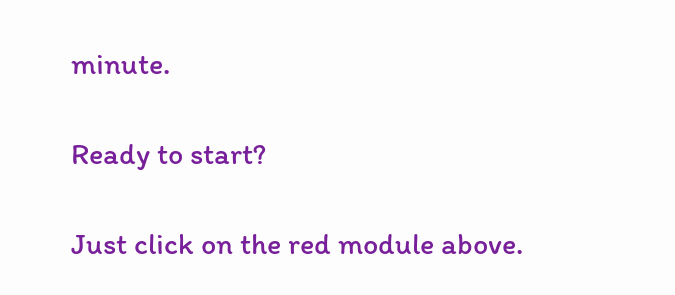minute.

Ready to start?

Just click on the red module above.